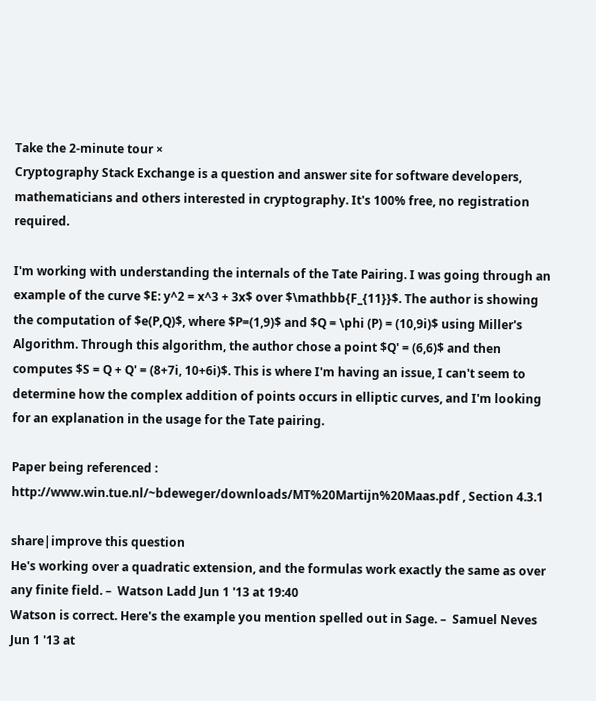Take the 2-minute tour ×
Cryptography Stack Exchange is a question and answer site for software developers, mathematicians and others interested in cryptography. It's 100% free, no registration required.

I'm working with understanding the internals of the Tate Pairing. I was going through an example of the curve $E: y^2 = x^3 + 3x$ over $\mathbb{F_{11}}$. The author is showing the computation of $e(P,Q)$, where $P=(1,9)$ and $Q = \phi (P) = (10,9i)$ using Miller's Algorithm. Through this algorithm, the author chose a point $Q' = (6,6)$ and then computes $S = Q + Q' = (8+7i, 10+6i)$. This is where I'm having an issue, I can't seem to determine how the complex addition of points occurs in elliptic curves, and I'm looking for an explanation in the usage for the Tate pairing.

Paper being referenced : http://www.win.tue.nl/~bdeweger/downloads/MT%20Martijn%20Maas.pdf , Section 4.3.1

share|improve this question
He's working over a quadratic extension, and the formulas work exactly the same as over any finite field. –  Watson Ladd Jun 1 '13 at 19:40
Watson is correct. Here's the example you mention spelled out in Sage. –  Samuel Neves Jun 1 '13 at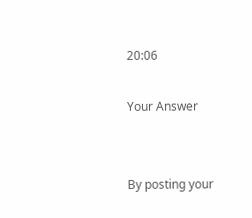20:06

Your Answer


By posting your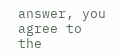answer, you agree to the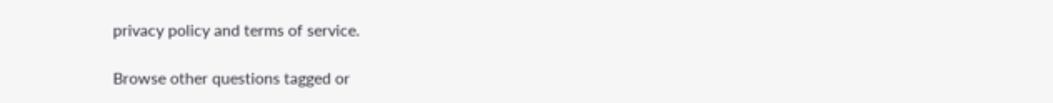privacy policy and terms of service.

Browse other questions tagged or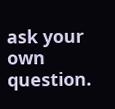ask your own question.